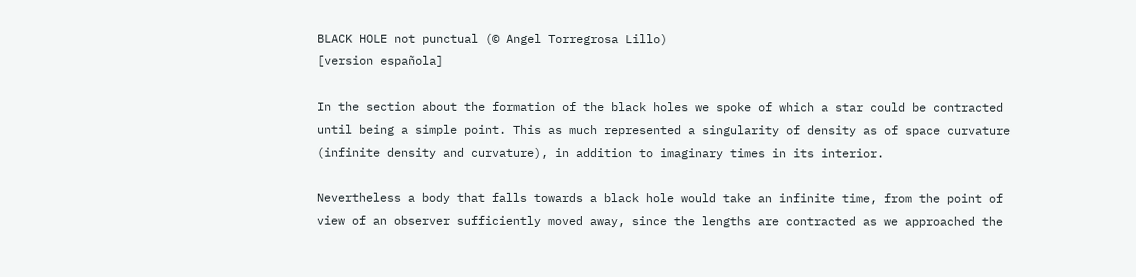BLACK HOLE not punctual (© Angel Torregrosa Lillo)
[version española]

In the section about the formation of the black holes we spoke of which a star could be contracted until being a simple point. This as much represented a singularity of density as of space curvature (infinite density and curvature), in addition to imaginary times in its interior.

Nevertheless a body that falls towards a black hole would take an infinite time, from the point of view of an observer sufficiently moved away, since the lengths are contracted as we approached the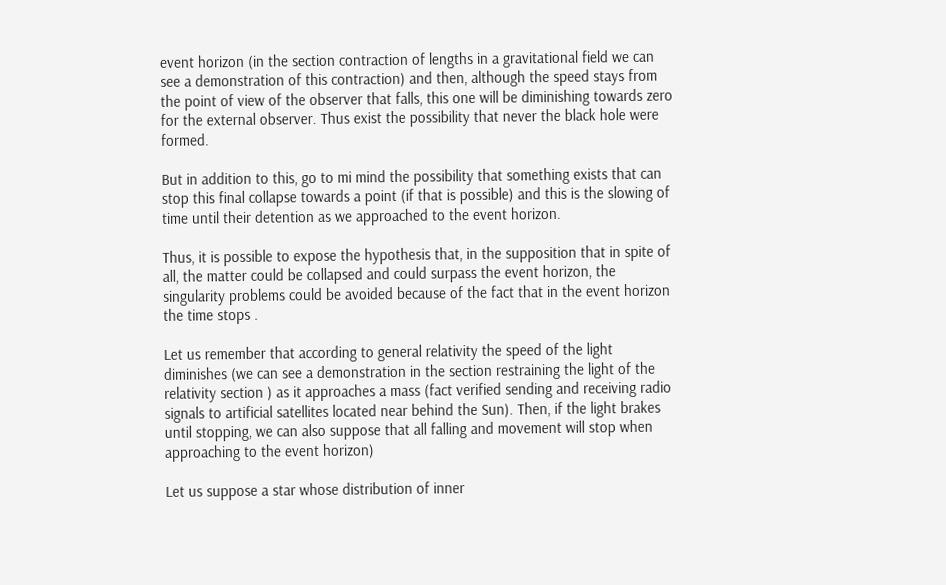event horizon (in the section contraction of lengths in a gravitational field we can see a demonstration of this contraction) and then, although the speed stays from the point of view of the observer that falls, this one will be diminishing towards zero for the external observer. Thus exist the possibility that never the black hole were formed.

But in addition to this, go to mi mind the possibility that something exists that can stop this final collapse towards a point (if that is possible) and this is the slowing of time until their detention as we approached to the event horizon.

Thus, it is possible to expose the hypothesis that, in the supposition that in spite of all, the matter could be collapsed and could surpass the event horizon, the singularity problems could be avoided because of the fact that in the event horizon the time stops .

Let us remember that according to general relativity the speed of the light diminishes (we can see a demonstration in the section restraining the light of the relativity section ) as it approaches a mass (fact verified sending and receiving radio signals to artificial satellites located near behind the Sun). Then, if the light brakes until stopping, we can also suppose that all falling and movement will stop when approaching to the event horizon)

Let us suppose a star whose distribution of inner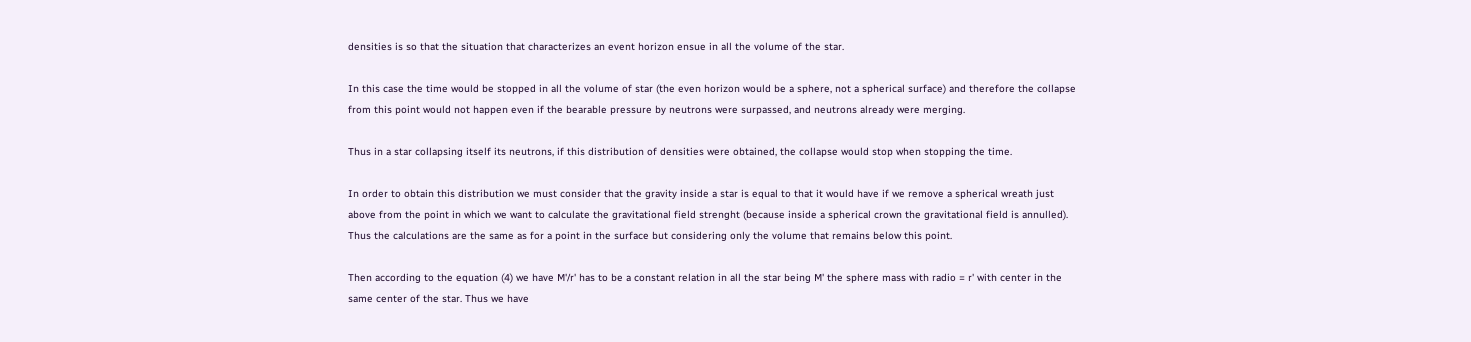densities is so that the situation that characterizes an event horizon ensue in all the volume of the star.

In this case the time would be stopped in all the volume of star (the even horizon would be a sphere, not a spherical surface) and therefore the collapse from this point would not happen even if the bearable pressure by neutrons were surpassed, and neutrons already were merging.

Thus in a star collapsing itself its neutrons, if this distribution of densities were obtained, the collapse would stop when stopping the time.

In order to obtain this distribution we must consider that the gravity inside a star is equal to that it would have if we remove a spherical wreath just above from the point in which we want to calculate the gravitational field strenght (because inside a spherical crown the gravitational field is annulled). Thus the calculations are the same as for a point in the surface but considering only the volume that remains below this point.

Then according to the equation (4) we have M'/r' has to be a constant relation in all the star being M' the sphere mass with radio = r' with center in the same center of the star. Thus we have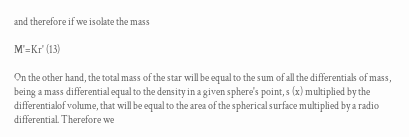and therefore if we isolate the mass

M'=Kr' (13)

On the other hand, the total mass of the star will be equal to the sum of all the differentials of mass, being a mass differential equal to the density in a given sphere's point, s (x) multiplied by the differentialof volume, that will be equal to the area of the spherical surface multiplied by a radio differential. Therefore we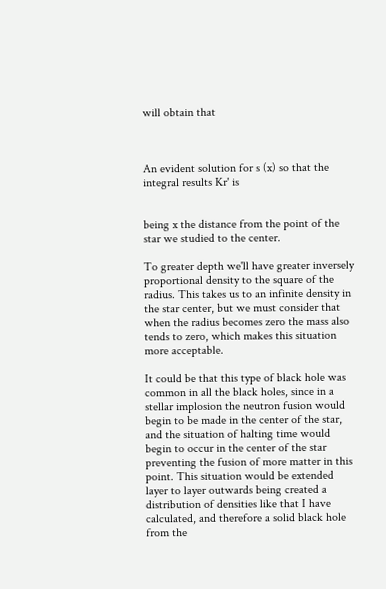will obtain that



An evident solution for s (x) so that the integral results Kr' is


being x the distance from the point of the star we studied to the center.

To greater depth we'll have greater inversely proportional density to the square of the radius. This takes us to an infinite density in the star center, but we must consider that when the radius becomes zero the mass also tends to zero, which makes this situation more acceptable.

It could be that this type of black hole was common in all the black holes, since in a stellar implosion the neutron fusion would begin to be made in the center of the star, and the situation of halting time would begin to occur in the center of the star preventing the fusion of more matter in this point. This situation would be extended layer to layer outwards being created a distribution of densities like that I have calculated, and therefore a solid black hole from the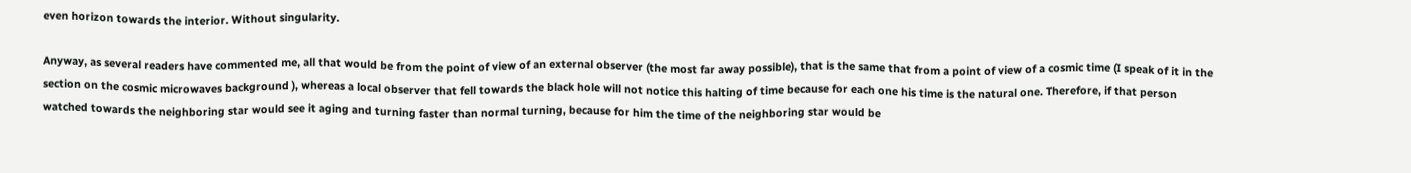even horizon towards the interior. Without singularity.

Anyway, as several readers have commented me, all that would be from the point of view of an external observer (the most far away possible), that is the same that from a point of view of a cosmic time (I speak of it in the section on the cosmic microwaves background ), whereas a local observer that fell towards the black hole will not notice this halting of time because for each one his time is the natural one. Therefore, if that person watched towards the neighboring star would see it aging and turning faster than normal turning, because for him the time of the neighboring star would be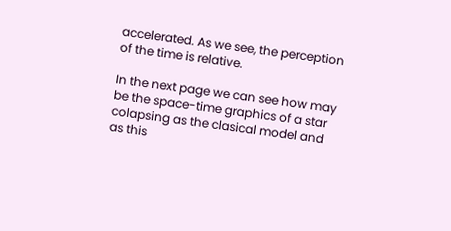accelerated. As we see, the perception of the time is relative.

In the next page we can see how may be the space-time graphics of a star colapsing as the clasical model and as this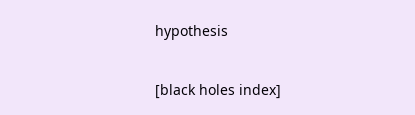hypothesis

[black holes index]